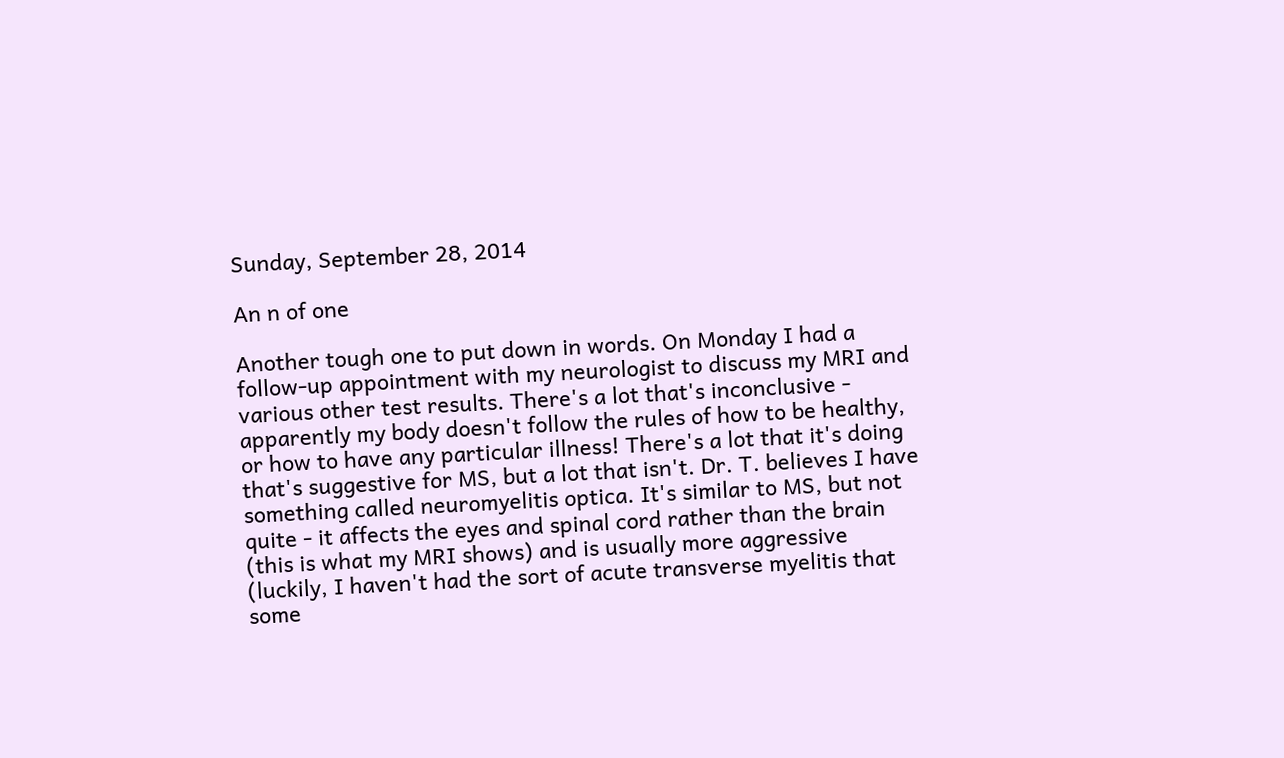Sunday, September 28, 2014

An n of one

Another tough one to put down in words. On Monday I had a follow-up appointment with my neurologist to discuss my MRI and various other test results. There's a lot that's inconclusive - apparently my body doesn't follow the rules of how to be healthy, or how to have any particular illness! There's a lot that it's doing that's suggestive for MS, but a lot that isn't. Dr. T. believes I have something called neuromyelitis optica. It's similar to MS, but not quite - it affects the eyes and spinal cord rather than the brain (this is what my MRI shows) and is usually more aggressive (luckily, I haven't had the sort of acute transverse myelitis that some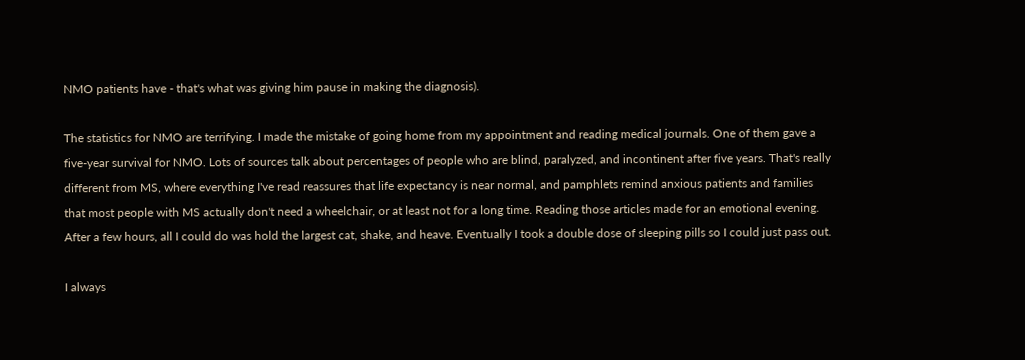NMO patients have - that's what was giving him pause in making the diagnosis).

The statistics for NMO are terrifying. I made the mistake of going home from my appointment and reading medical journals. One of them gave a five-year survival for NMO. Lots of sources talk about percentages of people who are blind, paralyzed, and incontinent after five years. That's really different from MS, where everything I've read reassures that life expectancy is near normal, and pamphlets remind anxious patients and families that most people with MS actually don't need a wheelchair, or at least not for a long time. Reading those articles made for an emotional evening. After a few hours, all I could do was hold the largest cat, shake, and heave. Eventually I took a double dose of sleeping pills so I could just pass out.

I always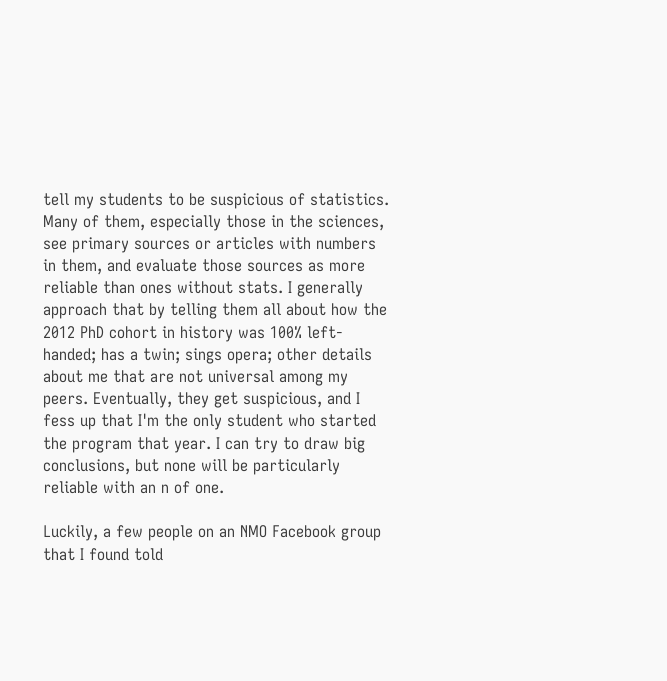tell my students to be suspicious of statistics. Many of them, especially those in the sciences, see primary sources or articles with numbers in them, and evaluate those sources as more reliable than ones without stats. I generally approach that by telling them all about how the 2012 PhD cohort in history was 100% left-handed; has a twin; sings opera; other details about me that are not universal among my peers. Eventually, they get suspicious, and I fess up that I'm the only student who started the program that year. I can try to draw big conclusions, but none will be particularly reliable with an n of one.

Luckily, a few people on an NMO Facebook group that I found told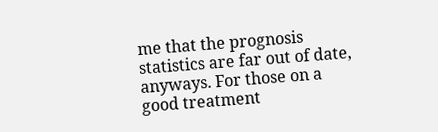me that the prognosis statistics are far out of date, anyways. For those on a good treatment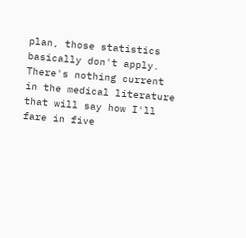plan, those statistics basically don't apply. There's nothing current in the medical literature that will say how I'll fare in five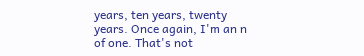years, ten years, twenty years. Once again, I'm an n of one. That's not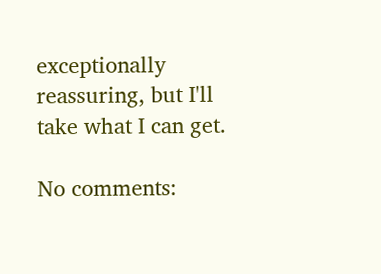exceptionally reassuring, but I'll take what I can get.

No comments: